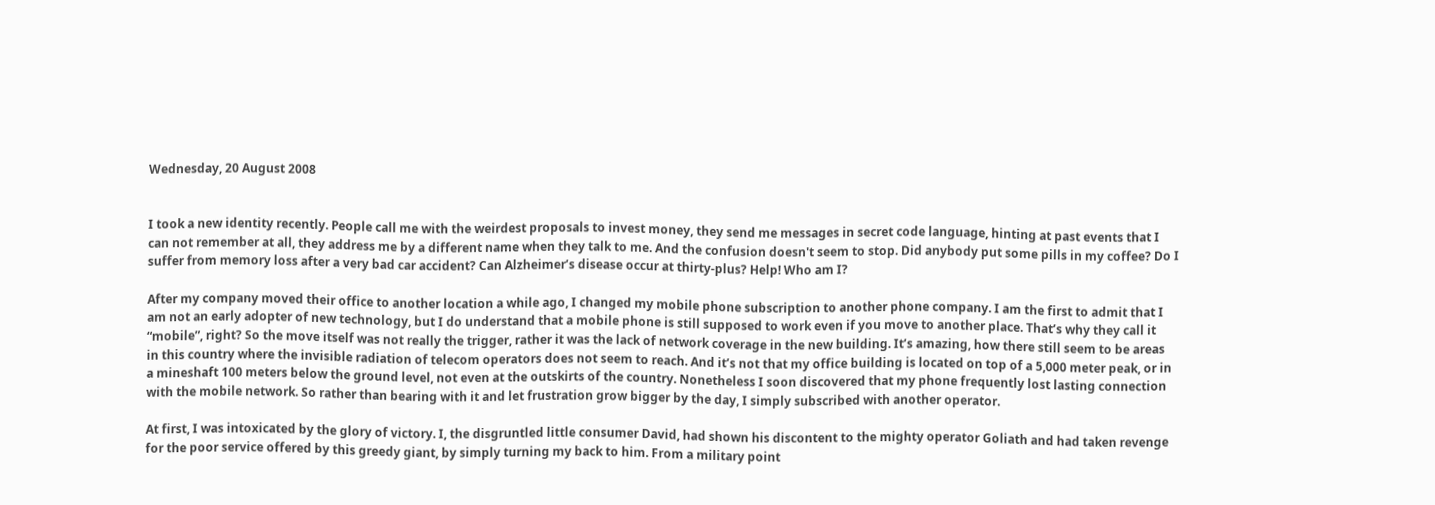Wednesday, 20 August 2008


I took a new identity recently. People call me with the weirdest proposals to invest money, they send me messages in secret code language, hinting at past events that I can not remember at all, they address me by a different name when they talk to me. And the confusion doesn't seem to stop. Did anybody put some pills in my coffee? Do I suffer from memory loss after a very bad car accident? Can Alzheimer’s disease occur at thirty-plus? Help! Who am I?

After my company moved their office to another location a while ago, I changed my mobile phone subscription to another phone company. I am the first to admit that I am not an early adopter of new technology, but I do understand that a mobile phone is still supposed to work even if you move to another place. That’s why they call it “mobile”, right? So the move itself was not really the trigger, rather it was the lack of network coverage in the new building. It’s amazing, how there still seem to be areas in this country where the invisible radiation of telecom operators does not seem to reach. And it’s not that my office building is located on top of a 5,000 meter peak, or in a mineshaft 100 meters below the ground level, not even at the outskirts of the country. Nonetheless I soon discovered that my phone frequently lost lasting connection with the mobile network. So rather than bearing with it and let frustration grow bigger by the day, I simply subscribed with another operator.

At first, I was intoxicated by the glory of victory. I, the disgruntled little consumer David, had shown his discontent to the mighty operator Goliath and had taken revenge for the poor service offered by this greedy giant, by simply turning my back to him. From a military point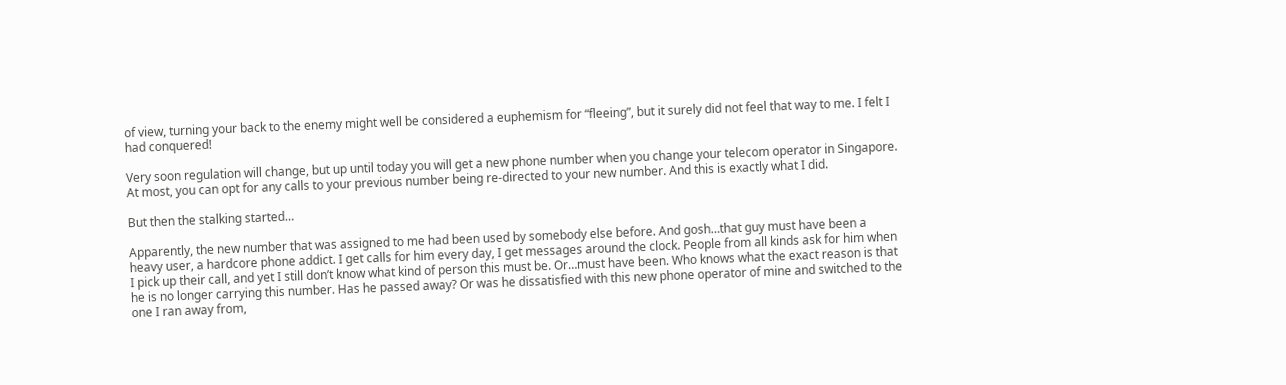of view, turning your back to the enemy might well be considered a euphemism for “fleeing”, but it surely did not feel that way to me. I felt I had conquered!

Very soon regulation will change, but up until today you will get a new phone number when you change your telecom operator in Singapore. At most, you can opt for any calls to your previous number being re-directed to your new number. And this is exactly what I did.

But then the stalking started…

Apparently, the new number that was assigned to me had been used by somebody else before. And gosh…that guy must have been a heavy user, a hardcore phone addict. I get calls for him every day, I get messages around the clock. People from all kinds ask for him when I pick up their call, and yet I still don’t know what kind of person this must be. Or…must have been. Who knows what the exact reason is that he is no longer carrying this number. Has he passed away? Or was he dissatisfied with this new phone operator of mine and switched to the one I ran away from,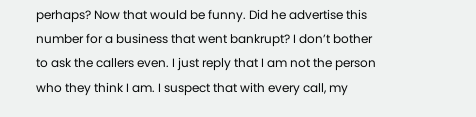perhaps? Now that would be funny. Did he advertise this number for a business that went bankrupt? I don’t bother to ask the callers even. I just reply that I am not the person who they think I am. I suspect that with every call, my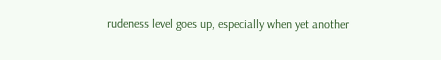rudeness level goes up, especially when yet another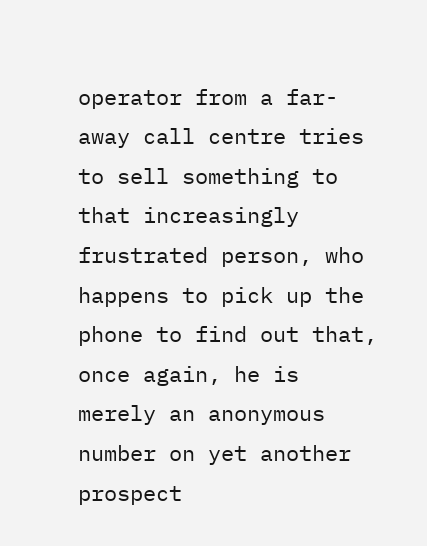operator from a far-away call centre tries to sell something to that increasingly frustrated person, who happens to pick up the phone to find out that, once again, he is merely an anonymous number on yet another prospect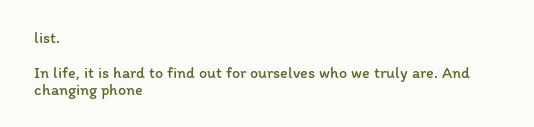list.

In life, it is hard to find out for ourselves who we truly are. And changing phone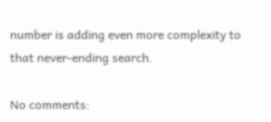number is adding even more complexity to that never-ending search.

No comments: